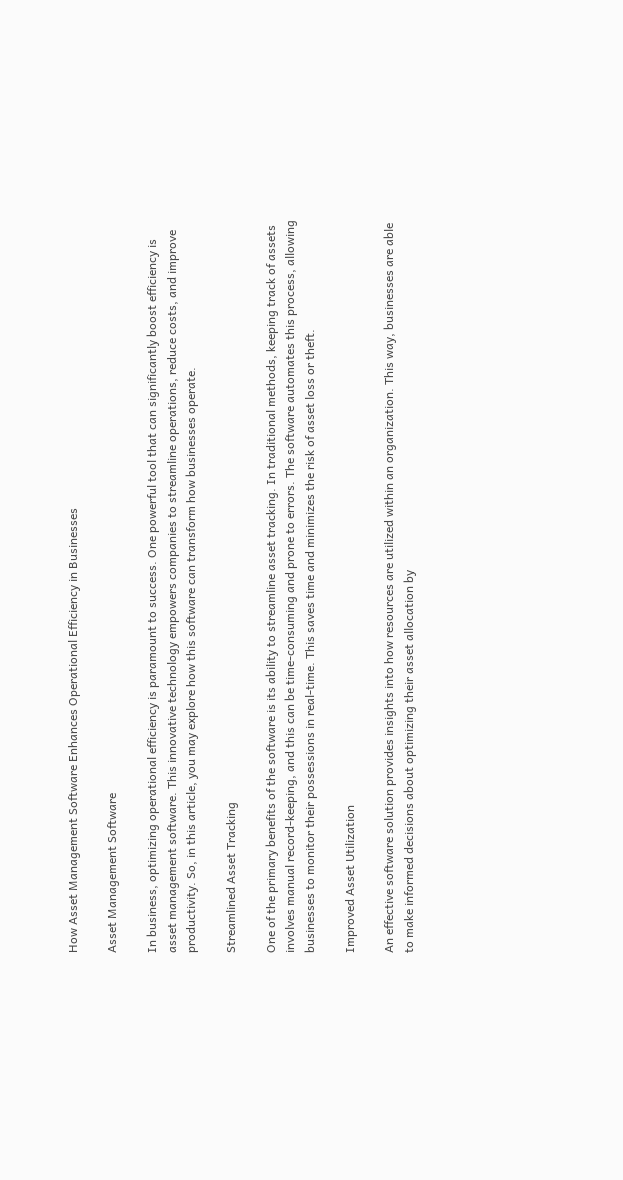How Asset Management Software Enhances Operational Efficiency in Businesses

Asset Management Software

In business, optimizing operational efficiency is paramount to success. One powerful tool that can significantly boost efficiency is asset management software. This innovative technology empowers companies to streamline operations, reduce costs, and improve productivity. So, in this article, you may explore how this software can transform how businesses operate.

Streamlined Asset Tracking

One of the primary benefits of the software is its ability to streamline asset tracking. In traditional methods, keeping track of assets involves manual record-keeping, and this can be time-consuming and prone to errors. The software automates this process, allowing businesses to monitor their possessions in real-time. This saves time and minimizes the risk of asset loss or theft.

Improved Asset Utilization

An effective software solution provides insights into how resources are utilized within an organization. This way, businesses are able to make informed decisions about optimizing their asset allocation by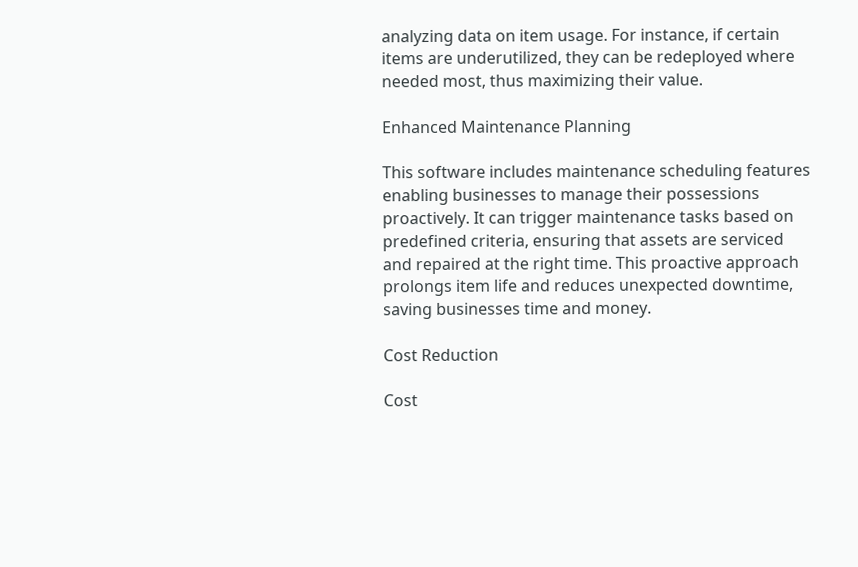analyzing data on item usage. For instance, if certain items are underutilized, they can be redeployed where needed most, thus maximizing their value.

Enhanced Maintenance Planning

This software includes maintenance scheduling features enabling businesses to manage their possessions proactively. It can trigger maintenance tasks based on predefined criteria, ensuring that assets are serviced and repaired at the right time. This proactive approach prolongs item life and reduces unexpected downtime, saving businesses time and money.

Cost Reduction

Cost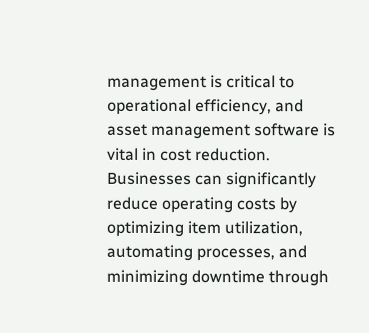management is critical to operational efficiency, and asset management software is vital in cost reduction. Businesses can significantly reduce operating costs by optimizing item utilization, automating processes, and minimizing downtime through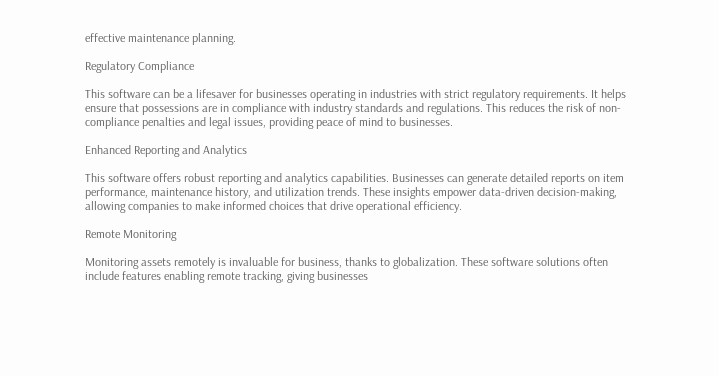effective maintenance planning.

Regulatory Compliance

This software can be a lifesaver for businesses operating in industries with strict regulatory requirements. It helps ensure that possessions are in compliance with industry standards and regulations. This reduces the risk of non-compliance penalties and legal issues, providing peace of mind to businesses.

Enhanced Reporting and Analytics

This software offers robust reporting and analytics capabilities. Businesses can generate detailed reports on item performance, maintenance history, and utilization trends. These insights empower data-driven decision-making, allowing companies to make informed choices that drive operational efficiency.

Remote Monitoring

Monitoring assets remotely is invaluable for business, thanks to globalization. These software solutions often include features enabling remote tracking, giving businesses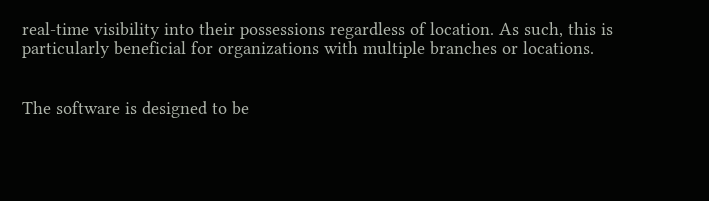real-time visibility into their possessions regardless of location. As such, this is particularly beneficial for organizations with multiple branches or locations.


The software is designed to be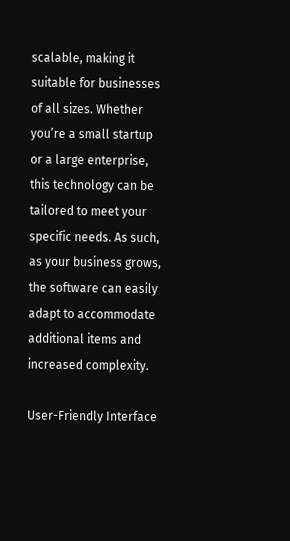scalable, making it suitable for businesses of all sizes. Whether you’re a small startup or a large enterprise, this technology can be tailored to meet your specific needs. As such, as your business grows, the software can easily adapt to accommodate additional items and increased complexity.

User-Friendly Interface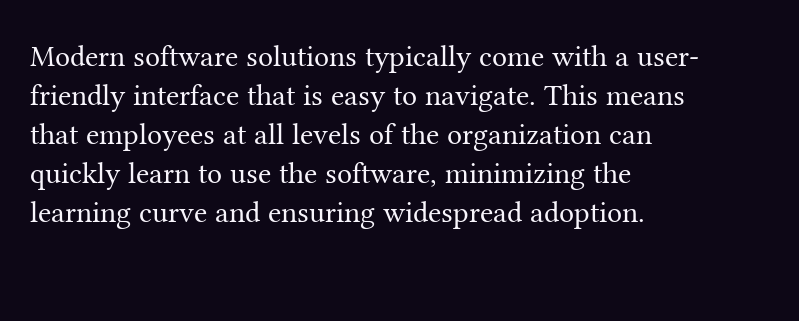Modern software solutions typically come with a user-friendly interface that is easy to navigate. This means that employees at all levels of the organization can quickly learn to use the software, minimizing the learning curve and ensuring widespread adoption.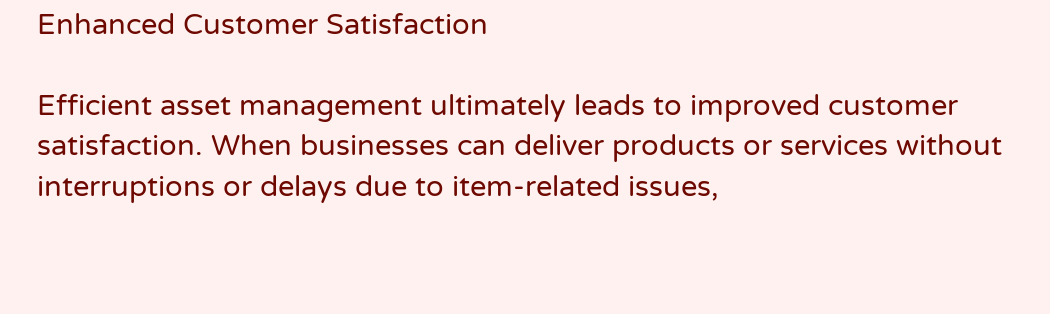Enhanced Customer Satisfaction

Efficient asset management ultimately leads to improved customer satisfaction. When businesses can deliver products or services without interruptions or delays due to item-related issues,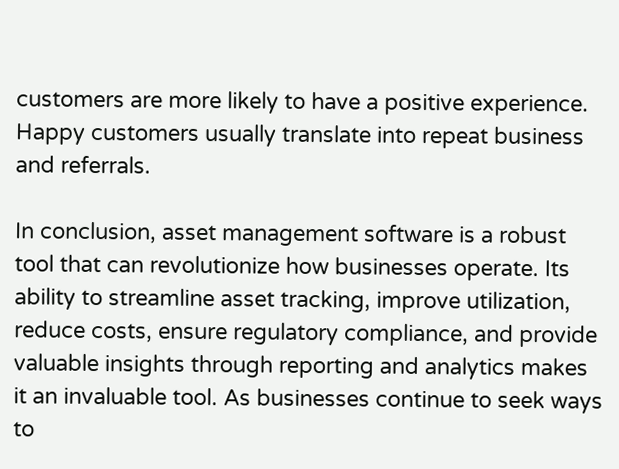customers are more likely to have a positive experience. Happy customers usually translate into repeat business and referrals.

In conclusion, asset management software is a robust tool that can revolutionize how businesses operate. Its ability to streamline asset tracking, improve utilization, reduce costs, ensure regulatory compliance, and provide valuable insights through reporting and analytics makes it an invaluable tool. As businesses continue to seek ways to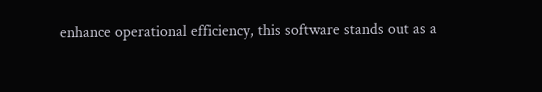enhance operational efficiency, this software stands out as a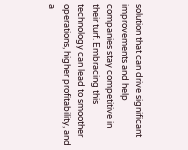solution that can drive significant improvements and help companies stay competitive in their turf. Embracing this technology can lead to smoother operations, higher profitability, and a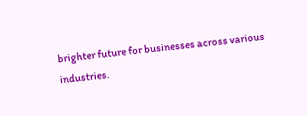brighter future for businesses across various industries.